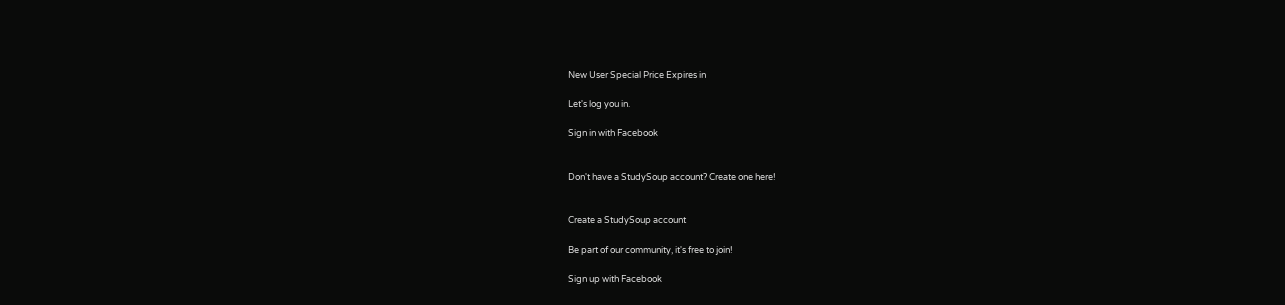New User Special Price Expires in

Let's log you in.

Sign in with Facebook


Don't have a StudySoup account? Create one here!


Create a StudySoup account

Be part of our community, it's free to join!

Sign up with Facebook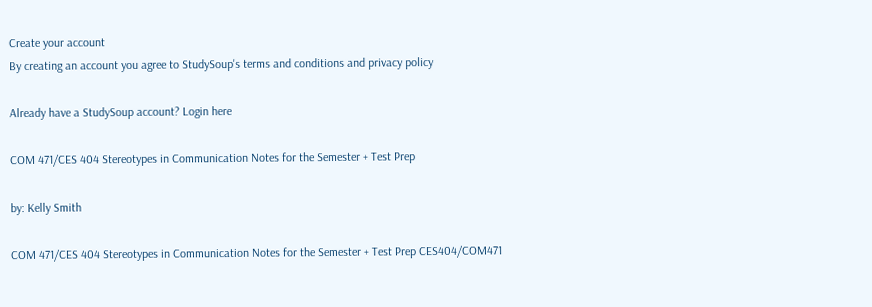Create your account
By creating an account you agree to StudySoup's terms and conditions and privacy policy

Already have a StudySoup account? Login here

COM 471/CES 404 Stereotypes in Communication Notes for the Semester + Test Prep

by: Kelly Smith

COM 471/CES 404 Stereotypes in Communication Notes for the Semester + Test Prep CES404/COM471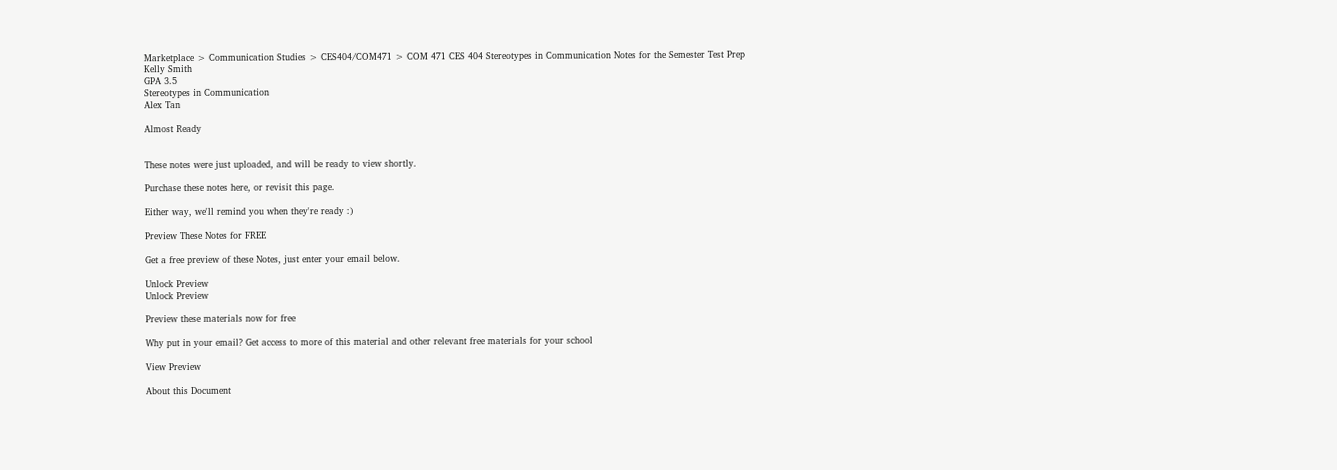Marketplace > Communication Studies > CES404/COM471 > COM 471 CES 404 Stereotypes in Communication Notes for the Semester Test Prep
Kelly Smith
GPA 3.5
Stereotypes in Communication
Alex Tan

Almost Ready


These notes were just uploaded, and will be ready to view shortly.

Purchase these notes here, or revisit this page.

Either way, we'll remind you when they're ready :)

Preview These Notes for FREE

Get a free preview of these Notes, just enter your email below.

Unlock Preview
Unlock Preview

Preview these materials now for free

Why put in your email? Get access to more of this material and other relevant free materials for your school

View Preview

About this Document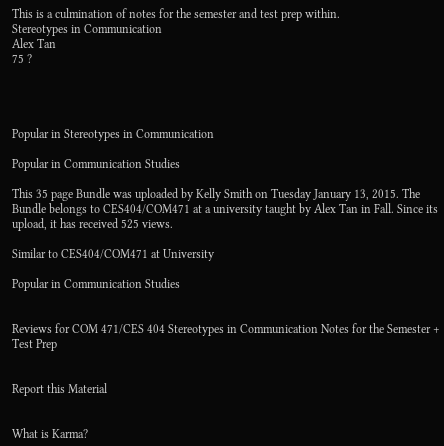This is a culmination of notes for the semester and test prep within.
Stereotypes in Communication
Alex Tan
75 ?




Popular in Stereotypes in Communication

Popular in Communication Studies

This 35 page Bundle was uploaded by Kelly Smith on Tuesday January 13, 2015. The Bundle belongs to CES404/COM471 at a university taught by Alex Tan in Fall. Since its upload, it has received 525 views.

Similar to CES404/COM471 at University

Popular in Communication Studies


Reviews for COM 471/CES 404 Stereotypes in Communication Notes for the Semester + Test Prep


Report this Material


What is Karma?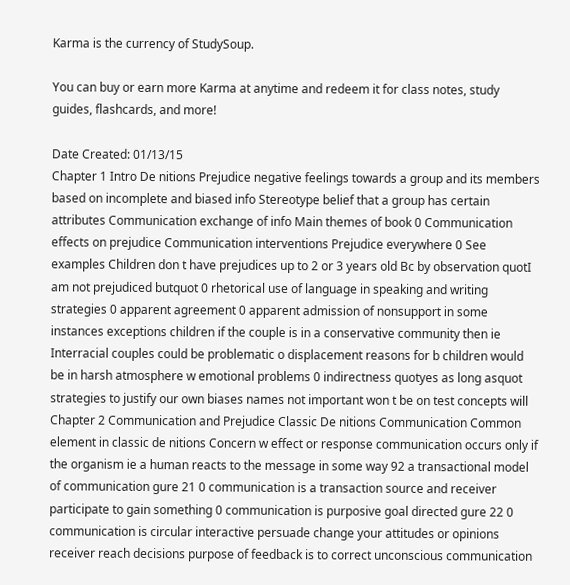Karma is the currency of StudySoup.

You can buy or earn more Karma at anytime and redeem it for class notes, study guides, flashcards, and more!

Date Created: 01/13/15
Chapter 1 Intro De nitions Prejudice negative feelings towards a group and its members based on incomplete and biased info Stereotype belief that a group has certain attributes Communication exchange of info Main themes of book 0 Communication effects on prejudice Communication interventions Prejudice everywhere 0 See examples Children don t have prejudices up to 2 or 3 years old Bc by observation quotI am not prejudiced butquot 0 rhetorical use of language in speaking and writing strategies 0 apparent agreement 0 apparent admission of nonsupport in some instances exceptions children if the couple is in a conservative community then ie Interracial couples could be problematic o displacement reasons for b children would be in harsh atmosphere w emotional problems 0 indirectness quotyes as long asquot strategies to justify our own biases names not important won t be on test concepts will Chapter 2 Communication and Prejudice Classic De nitions Communication Common element in classic de nitions Concern w effect or response communication occurs only if the organism ie a human reacts to the message in some way 92 a transactional model of communication gure 21 0 communication is a transaction source and receiver participate to gain something 0 communication is purposive goal directed gure 22 0 communication is circular interactive persuade change your attitudes or opinions receiver reach decisions purpose of feedback is to correct unconscious communication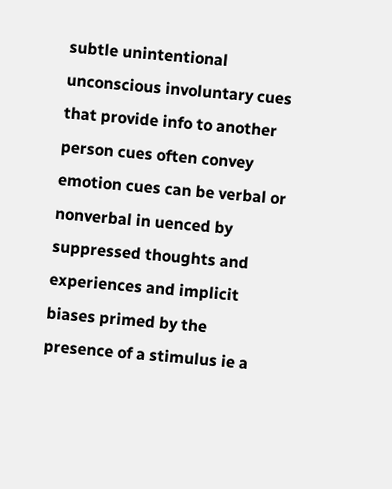subtle unintentional unconscious involuntary cues that provide info to another person cues often convey emotion cues can be verbal or nonverbal in uenced by suppressed thoughts and experiences and implicit biases primed by the presence of a stimulus ie a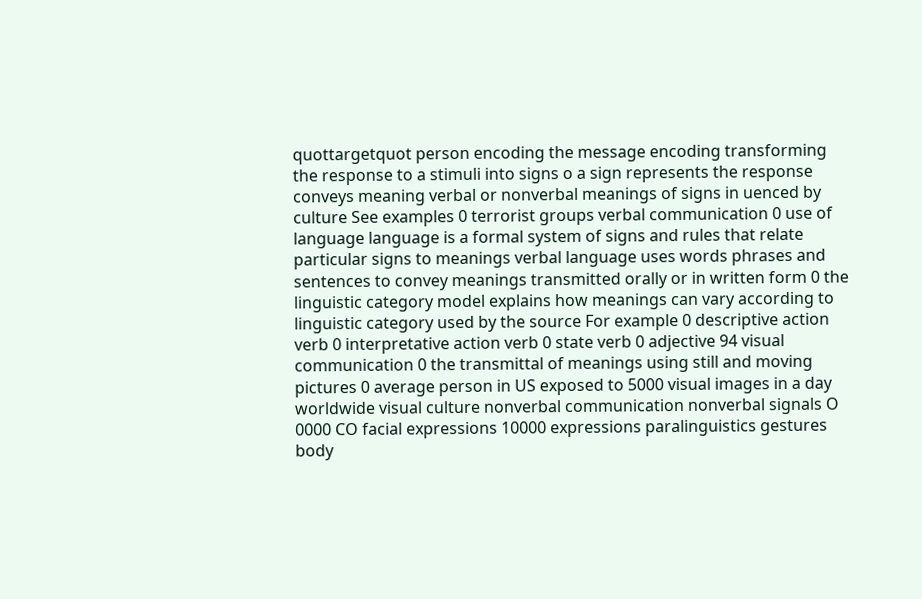quottargetquot person encoding the message encoding transforming the response to a stimuli into signs o a sign represents the response conveys meaning verbal or nonverbal meanings of signs in uenced by culture See examples 0 terrorist groups verbal communication 0 use of language language is a formal system of signs and rules that relate particular signs to meanings verbal language uses words phrases and sentences to convey meanings transmitted orally or in written form 0 the linguistic category model explains how meanings can vary according to linguistic category used by the source For example 0 descriptive action verb 0 interpretative action verb 0 state verb 0 adjective 94 visual communication 0 the transmittal of meanings using still and moving pictures 0 average person in US exposed to 5000 visual images in a day worldwide visual culture nonverbal communication nonverbal signals O 0000 CO facial expressions 10000 expressions paralinguistics gestures body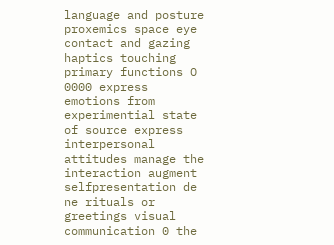language and posture proxemics space eye contact and gazing haptics touching primary functions O 0000 express emotions from experimential state of source express interpersonal attitudes manage the interaction augment selfpresentation de ne rituals or greetings visual communication 0 the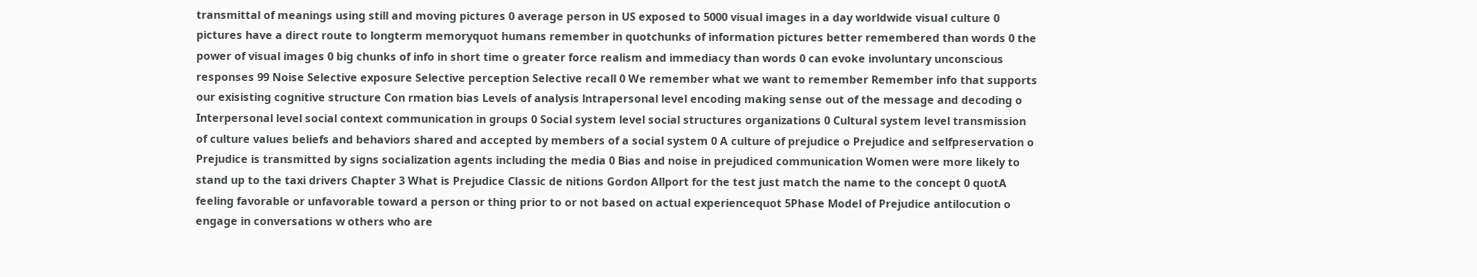transmittal of meanings using still and moving pictures 0 average person in US exposed to 5000 visual images in a day worldwide visual culture 0 pictures have a direct route to longterm memoryquot humans remember in quotchunks of information pictures better remembered than words 0 the power of visual images 0 big chunks of info in short time o greater force realism and immediacy than words 0 can evoke involuntary unconscious responses 99 Noise Selective exposure Selective perception Selective recall 0 We remember what we want to remember Remember info that supports our exisisting cognitive structure Con rmation bias Levels of analysis lntrapersonal level encoding making sense out of the message and decoding o Interpersonal level social context communication in groups 0 Social system level social structures organizations 0 Cultural system level transmission of culture values beliefs and behaviors shared and accepted by members of a social system 0 A culture of prejudice o Prejudice and selfpreservation o Prejudice is transmitted by signs socialization agents including the media 0 Bias and noise in prejudiced communication Women were more likely to stand up to the taxi drivers Chapter 3 What is Prejudice Classic de nitions Gordon Allport for the test just match the name to the concept 0 quotA feeling favorable or unfavorable toward a person or thing prior to or not based on actual experiencequot 5Phase Model of Prejudice antilocution o engage in conversations w others who are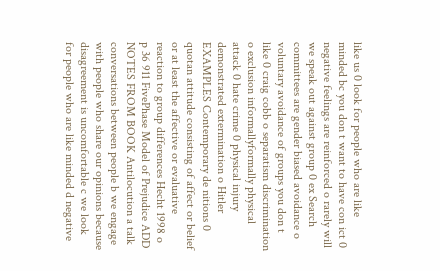like us 0 look for people who are like minded bc you don t want to have con ict 0 negative feelings are reinforced o rarely will we speak out against group 0 ex Search committees are gender biased avoidance o voluntary avoidance of groups you don t like 0 craig cobb o separatism discrimination o exclusion informallyformally physical attack 0 hate crime 0 physical injury demonstrated extermination o Hitler EXAMPLES Contemporary de nitions 0 quotan attitude consisting of affect or belief or at least the affective or evaluative reaction to group differences Hecht 1998 o p 36 911 FivePhase Model of Prejudice ADD NOTES FROM BOOK Antilocution a talk conversations between people b we engage with people who share our opinions because disagreement is uncomfortable c we look for people who are like minded d negative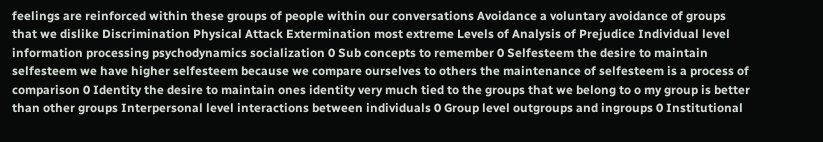feelings are reinforced within these groups of people within our conversations Avoidance a voluntary avoidance of groups that we dislike Discrimination Physical Attack Extermination most extreme Levels of Analysis of Prejudice Individual level information processing psychodynamics socialization 0 Sub concepts to remember 0 Selfesteem the desire to maintain selfesteem we have higher selfesteem because we compare ourselves to others the maintenance of selfesteem is a process of comparison 0 Identity the desire to maintain ones identity very much tied to the groups that we belong to o my group is better than other groups Interpersonal level interactions between individuals 0 Group level outgroups and ingroups 0 Institutional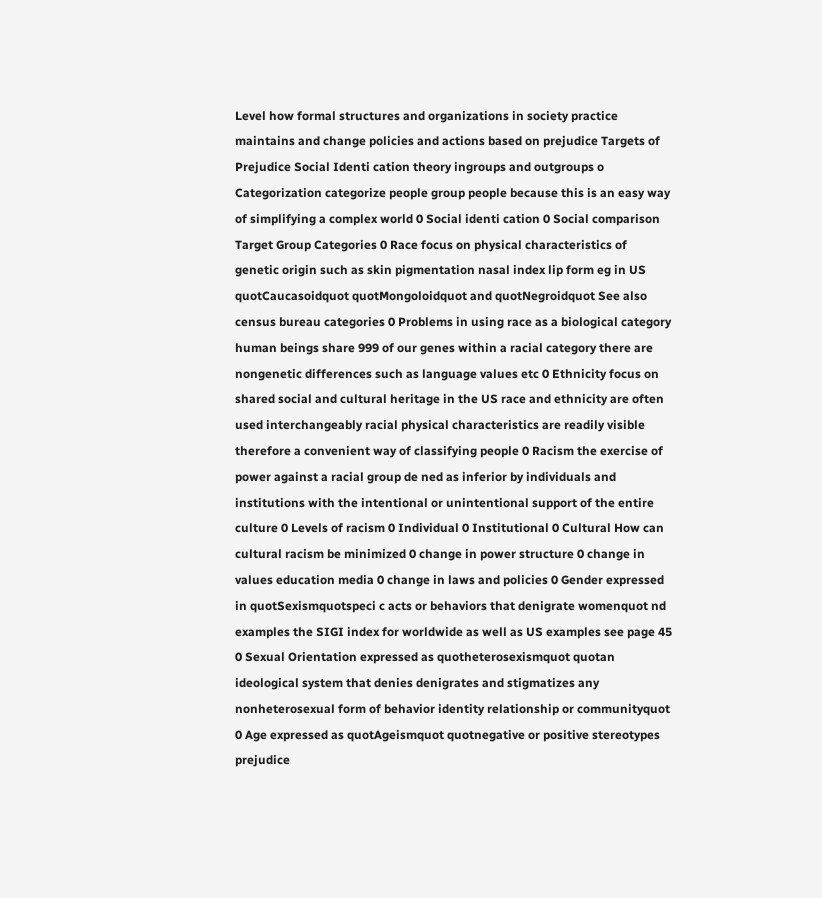Level how formal structures and organizations in society practice maintains and change policies and actions based on prejudice Targets of Prejudice Social Identi cation theory ingroups and outgroups o Categorization categorize people group people because this is an easy way of simplifying a complex world 0 Social identi cation 0 Social comparison Target Group Categories 0 Race focus on physical characteristics of genetic origin such as skin pigmentation nasal index lip form eg in US quotCaucasoidquot quotMongoloidquot and quotNegroidquot See also census bureau categories 0 Problems in using race as a biological category human beings share 999 of our genes within a racial category there are nongenetic differences such as language values etc 0 Ethnicity focus on shared social and cultural heritage in the US race and ethnicity are often used interchangeably racial physical characteristics are readily visible therefore a convenient way of classifying people 0 Racism the exercise of power against a racial group de ned as inferior by individuals and institutions with the intentional or unintentional support of the entire culture 0 Levels of racism 0 Individual 0 Institutional 0 Cultural How can cultural racism be minimized 0 change in power structure 0 change in values education media 0 change in laws and policies 0 Gender expressed in quotSexismquotspeci c acts or behaviors that denigrate womenquot nd examples the SIGI index for worldwide as well as US examples see page 45 0 Sexual Orientation expressed as quotheterosexismquot quotan ideological system that denies denigrates and stigmatizes any nonheterosexual form of behavior identity relationship or communityquot 0 Age expressed as quotAgeismquot quotnegative or positive stereotypes prejudice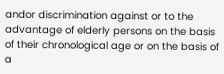andor discrimination against or to the advantage of elderly persons on the basis of their chronological age or on the basis of a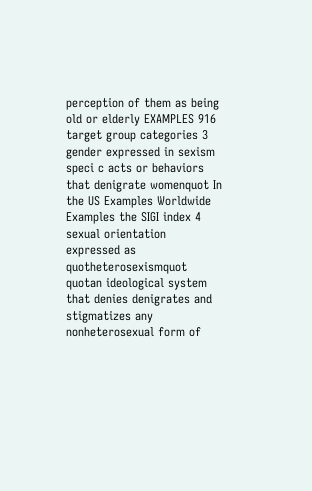perception of them as being old or elderly EXAMPLES 916 target group categories 3 gender expressed in sexism speci c acts or behaviors that denigrate womenquot In the US Examples Worldwide Examples the SIGI index 4 sexual orientation expressed as quotheterosexismquot quotan ideological system that denies denigrates and stigmatizes any nonheterosexual form of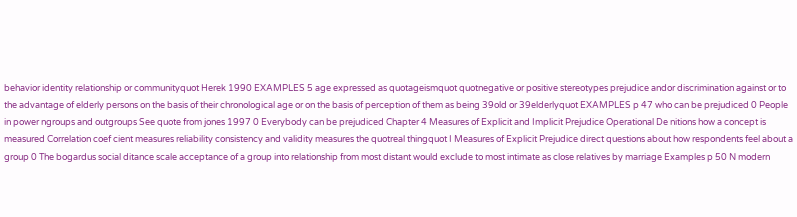behavior identity relationship or communityquot Herek 1990 EXAMPLES 5 age expressed as quotageismquot quotnegative or positive stereotypes prejudice andor discrimination against or to the advantage of elderly persons on the basis of their chronological age or on the basis of perception of them as being 39old or 39elderlyquot EXAMPLES p 47 who can be prejudiced 0 People in power ngroups and outgroups See quote from jones 1997 0 Everybody can be prejudiced Chapter 4 Measures of Explicit and Implicit Prejudice Operational De nitions how a concept is measured Correlation coef cient measures reliability consistency and validity measures the quotreal thingquot I Measures of Explicit Prejudice direct questions about how respondents feel about a group 0 The bogardus social ditance scale acceptance of a group into relationship from most distant would exclude to most intimate as close relatives by marriage Examples p 50 N modern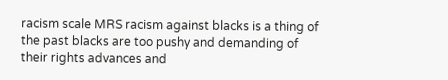racism scale MRS racism against blacks is a thing of the past blacks are too pushy and demanding of their rights advances and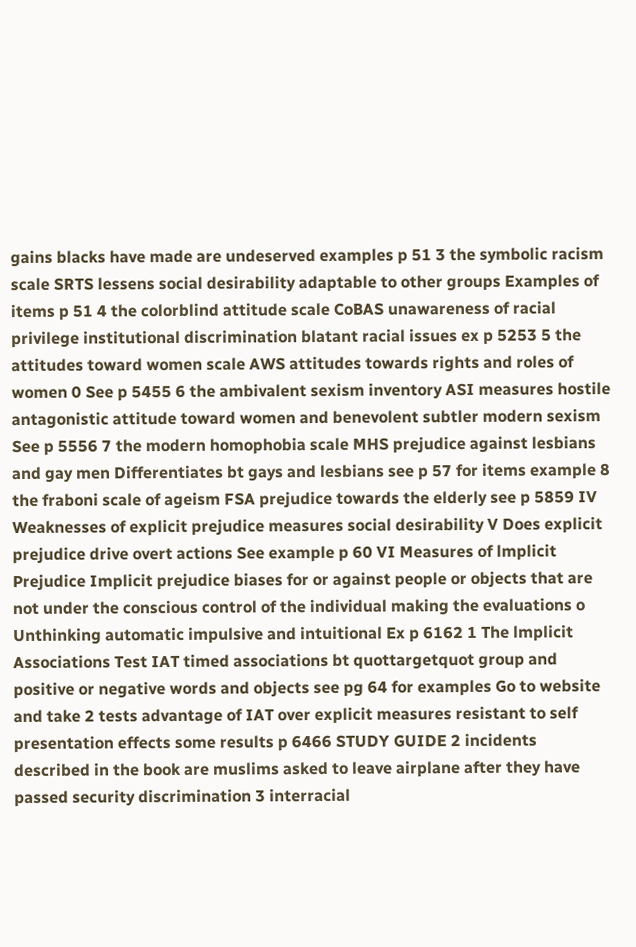gains blacks have made are undeserved examples p 51 3 the symbolic racism scale SRTS lessens social desirability adaptable to other groups Examples of items p 51 4 the colorblind attitude scale CoBAS unawareness of racial privilege institutional discrimination blatant racial issues ex p 5253 5 the attitudes toward women scale AWS attitudes towards rights and roles of women 0 See p 5455 6 the ambivalent sexism inventory ASI measures hostile antagonistic attitude toward women and benevolent subtler modern sexism See p 5556 7 the modern homophobia scale MHS prejudice against lesbians and gay men Differentiates bt gays and lesbians see p 57 for items example 8 the fraboni scale of ageism FSA prejudice towards the elderly see p 5859 IV Weaknesses of explicit prejudice measures social desirability V Does explicit prejudice drive overt actions See example p 60 VI Measures of lmplicit Prejudice Implicit prejudice biases for or against people or objects that are not under the conscious control of the individual making the evaluations o Unthinking automatic impulsive and intuitional Ex p 6162 1 The lmplicit Associations Test IAT timed associations bt quottargetquot group and positive or negative words and objects see pg 64 for examples Go to website and take 2 tests advantage of IAT over explicit measures resistant to self presentation effects some results p 6466 STUDY GUIDE 2 incidents described in the book are muslims asked to leave airplane after they have passed security discrimination 3 interracial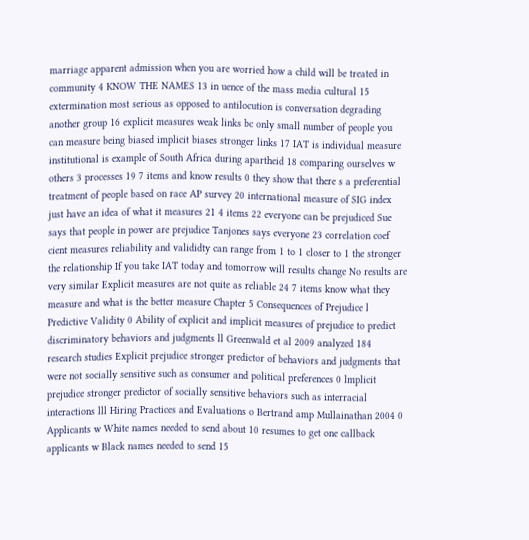marriage apparent admission when you are worried how a child will be treated in community 4 KNOW THE NAMES 13 in uence of the mass media cultural 15 extermination most serious as opposed to antilocution is conversation degrading another group 16 explicit measures weak links bc only small number of people you can measure being biased implicit biases stronger links 17 IAT is individual measure institutional is example of South Africa during apartheid 18 comparing ourselves w others 3 processes 19 7 items and know results 0 they show that there s a preferential treatment of people based on race AP survey 20 international measure of SIG index just have an idea of what it measures 21 4 items 22 everyone can be prejudiced Sue says that people in power are prejudice Tanjones says everyone 23 correlation coef cient measures reliability and valididty can range from 1 to 1 closer to 1 the stronger the relationship If you take IAT today and tomorrow will results change No results are very similar Explicit measures are not quite as reliable 24 7 items know what they measure and what is the better measure Chapter 5 Consequences of Prejudice l Predictive Validity 0 Ability of explicit and implicit measures of prejudice to predict discriminatory behaviors and judgments ll Greenwald et al 2009 analyzed 184 research studies Explicit prejudice stronger predictor of behaviors and judgments that were not socially sensitive such as consumer and political preferences 0 lmplicit prejudice stronger predictor of socially sensitive behaviors such as interracial interactions lll Hiring Practices and Evaluations o Bertrand amp Mullainathan 2004 0 Applicants w White names needed to send about 10 resumes to get one callback applicants w Black names needed to send 15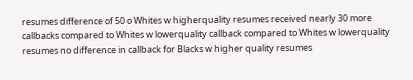resumes difference of 50 o Whites w higherquality resumes received nearly 30 more callbacks compared to Whites w lowerquality callback compared to Whites w lowerquality resumes no difference in callback for Blacks w higher quality resumes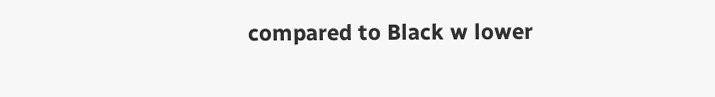compared to Black w lower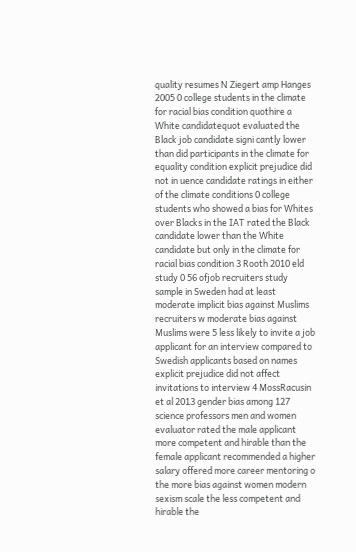quality resumes N Ziegert amp Hanges 2005 0 college students in the climate for racial bias condition quothire a White candidatequot evaluated the Black job candidate signi cantly lower than did participants in the climate for equality condition explicit prejudice did not in uence candidate ratings in either of the climate conditions 0 college students who showed a bias for Whites over Blacks in the IAT rated the Black candidate lower than the White candidate but only in the climate for racial bias condition 3 Rooth 2010 eld study 0 56 ofjob recruiters study sample in Sweden had at least moderate implicit bias against Muslims recruiters w moderate bias against Muslims were 5 less likely to invite a job applicant for an interview compared to Swedish applicants based on names explicit prejudice did not affect invitations to interview 4 MossRacusin et al 2013 gender bias among 127 science professors men and women evaluator rated the male applicant more competent and hirable than the female applicant recommended a higher salary offered more career mentoring o the more bias against women modern sexism scale the less competent and hirable the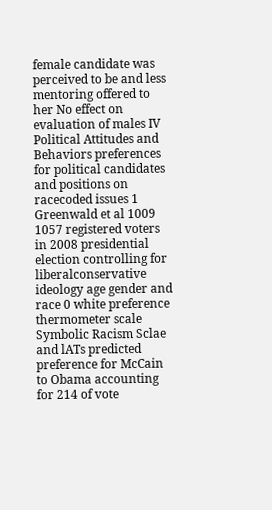female candidate was perceived to be and less mentoring offered to her No effect on evaluation of males IV Political Attitudes and Behaviors preferences for political candidates and positions on racecoded issues 1 Greenwald et al 1009 1057 registered voters in 2008 presidential election controlling for liberalconservative ideology age gender and race 0 white preference thermometer scale Symbolic Racism Sclae and lATs predicted preference for McCain to Obama accounting for 214 of vote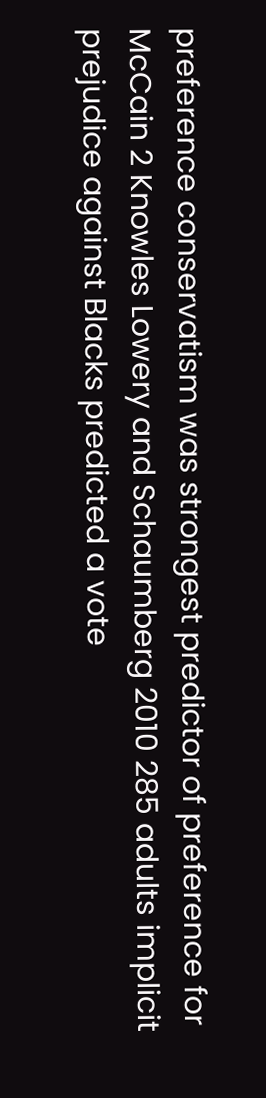preference conservatism was strongest predictor of preference for McCain 2 Knowles Lowery and Schaumberg 2010 285 adults implicit prejudice against Blacks predicted a vote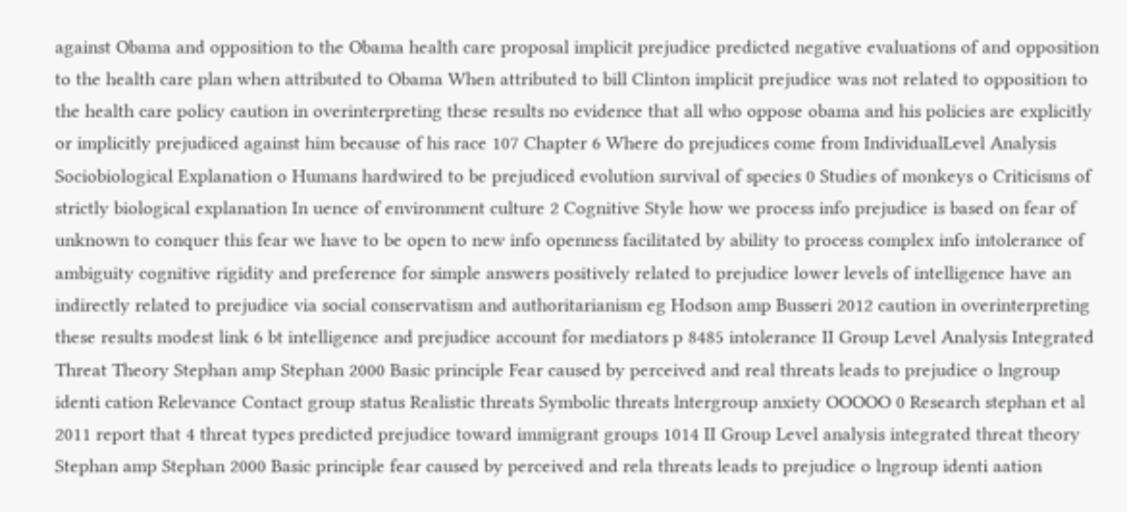against Obama and opposition to the Obama health care proposal implicit prejudice predicted negative evaluations of and opposition to the health care plan when attributed to Obama When attributed to bill Clinton implicit prejudice was not related to opposition to the health care policy caution in overinterpreting these results no evidence that all who oppose obama and his policies are explicitly or implicitly prejudiced against him because of his race 107 Chapter 6 Where do prejudices come from IndividualLevel Analysis Sociobiological Explanation o Humans hardwired to be prejudiced evolution survival of species 0 Studies of monkeys o Criticisms of strictly biological explanation In uence of environment culture 2 Cognitive Style how we process info prejudice is based on fear of unknown to conquer this fear we have to be open to new info openness facilitated by ability to process complex info intolerance of ambiguity cognitive rigidity and preference for simple answers positively related to prejudice lower levels of intelligence have an indirectly related to prejudice via social conservatism and authoritarianism eg Hodson amp Busseri 2012 caution in overinterpreting these results modest link 6 bt intelligence and prejudice account for mediators p 8485 intolerance II Group Level Analysis Integrated Threat Theory Stephan amp Stephan 2000 Basic principle Fear caused by perceived and real threats leads to prejudice o lngroup identi cation Relevance Contact group status Realistic threats Symbolic threats lntergroup anxiety OOOOO 0 Research stephan et al 2011 report that 4 threat types predicted prejudice toward immigrant groups 1014 II Group Level analysis integrated threat theory Stephan amp Stephan 2000 Basic principle fear caused by perceived and rela threats leads to prejudice o lngroup identi aation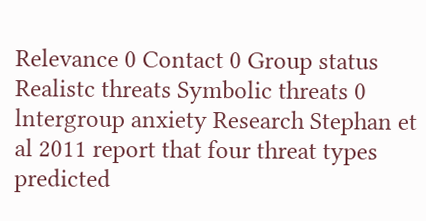Relevance 0 Contact 0 Group status Realistc threats Symbolic threats 0 lntergroup anxiety Research Stephan et al 2011 report that four threat types predicted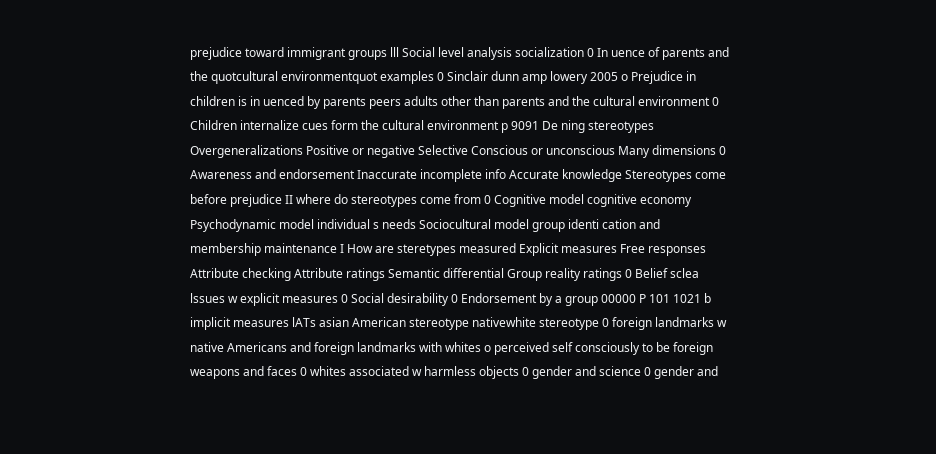prejudice toward immigrant groups lll Social level analysis socialization 0 In uence of parents and the quotcultural environmentquot examples 0 Sinclair dunn amp lowery 2005 o Prejudice in children is in uenced by parents peers adults other than parents and the cultural environment 0 Children internalize cues form the cultural environment p 9091 De ning stereotypes Overgeneralizations Positive or negative Selective Conscious or unconscious Many dimensions 0 Awareness and endorsement Inaccurate incomplete info Accurate knowledge Stereotypes come before prejudice II where do stereotypes come from 0 Cognitive model cognitive economy Psychodynamic model individual s needs Sociocultural model group identi cation and membership maintenance I How are steretypes measured Explicit measures Free responses Attribute checking Attribute ratings Semantic differential Group reality ratings 0 Belief sclea lssues w explicit measures 0 Social desirability 0 Endorsement by a group 00000 P 101 1021 b implicit measures lATs asian American stereotype nativewhite stereotype 0 foreign landmarks w native Americans and foreign landmarks with whites o perceived self consciously to be foreign weapons and faces 0 whites associated w harmless objects 0 gender and science 0 gender and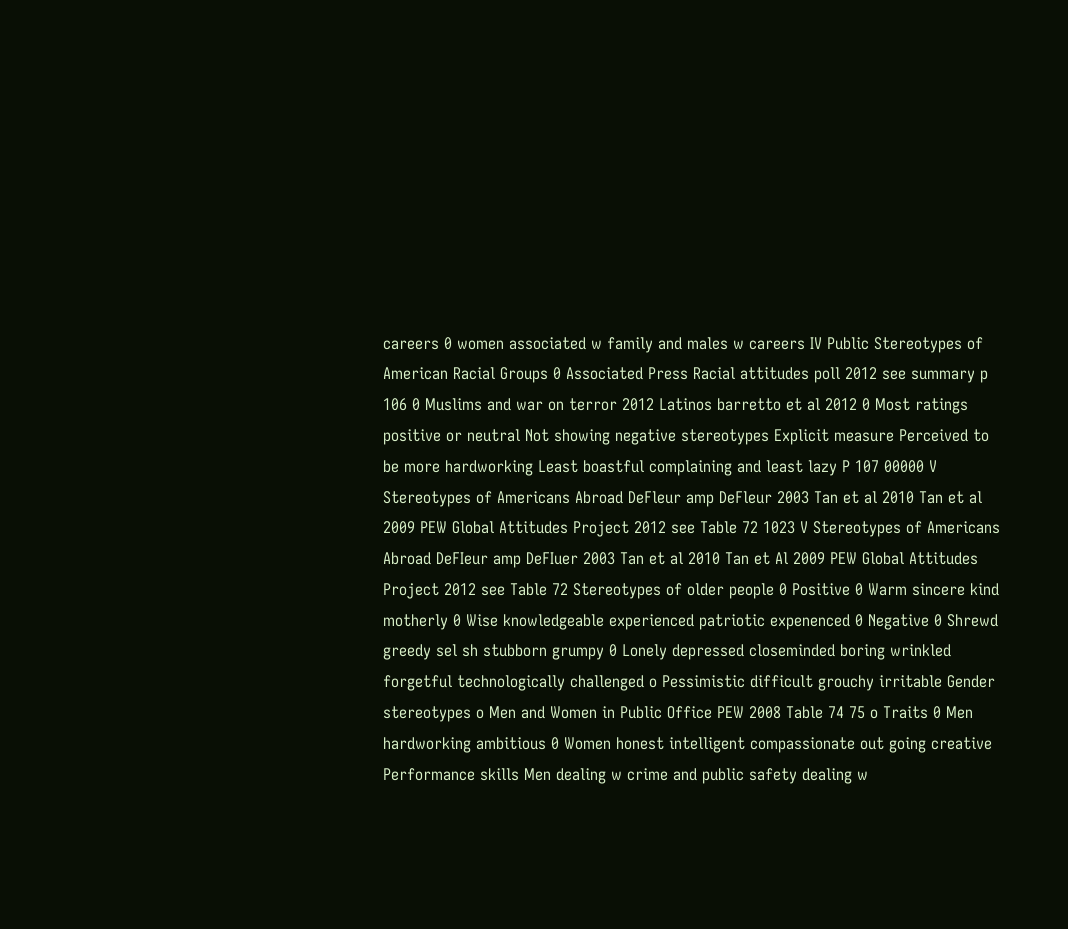careers 0 women associated w family and males w careers IV Public Stereotypes of American Racial Groups 0 Associated Press Racial attitudes poll 2012 see summary p 106 0 Muslims and war on terror 2012 Latinos barretto et al 2012 0 Most ratings positive or neutral Not showing negative stereotypes Explicit measure Perceived to be more hardworking Least boastful complaining and least lazy P 107 00000 V Stereotypes of Americans Abroad DeFleur amp DeFleur 2003 Tan et al 2010 Tan et al 2009 PEW Global Attitudes Project 2012 see Table 72 1023 V Stereotypes of Americans Abroad DeFIeur amp DeFIuer 2003 Tan et al 2010 Tan et Al 2009 PEW Global Attitudes Project 2012 see Table 72 Stereotypes of older people 0 Positive 0 Warm sincere kind motherly 0 Wise knowledgeable experienced patriotic expenenced 0 Negative 0 Shrewd greedy sel sh stubborn grumpy 0 Lonely depressed closeminded boring wrinkled forgetful technologically challenged o Pessimistic difficult grouchy irritable Gender stereotypes o Men and Women in Public Office PEW 2008 Table 74 75 o Traits 0 Men hardworking ambitious 0 Women honest intelligent compassionate out going creative Performance skills Men dealing w crime and public safety dealing w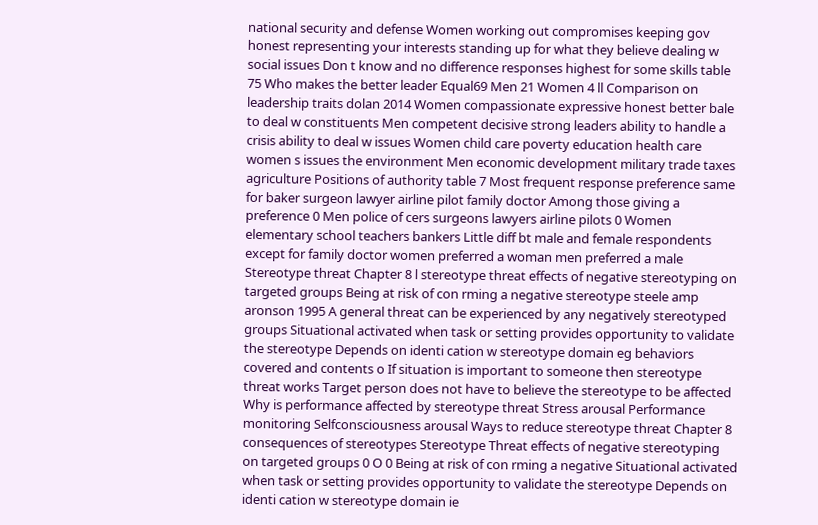national security and defense Women working out compromises keeping gov honest representing your interests standing up for what they believe dealing w social issues Don t know and no difference responses highest for some skills table 75 Who makes the better leader Equal69 Men 21 Women 4 ll Comparison on leadership traits dolan 2014 Women compassionate expressive honest better bale to deal w constituents Men competent decisive strong leaders ability to handle a crisis ability to deal w issues Women child care poverty education health care women s issues the environment Men economic development military trade taxes agriculture Positions of authority table 7 Most frequent response preference same for baker surgeon lawyer airline pilot family doctor Among those giving a preference 0 Men police of cers surgeons lawyers airline pilots 0 Women elementary school teachers bankers Little diff bt male and female respondents except for family doctor women preferred a woman men preferred a male Stereotype threat Chapter 8 l stereotype threat effects of negative stereotyping on targeted groups Being at risk of con rming a negative stereotype steele amp aronson 1995 A general threat can be experienced by any negatively stereotyped groups Situational activated when task or setting provides opportunity to validate the stereotype Depends on identi cation w stereotype domain eg behaviors covered and contents o If situation is important to someone then stereotype threat works Target person does not have to believe the stereotype to be affected Why is performance affected by stereotype threat Stress arousal Performance monitoring Selfconsciousness arousal Ways to reduce stereotype threat Chapter 8 consequences of stereotypes Stereotype Threat effects of negative stereotyping on targeted groups 0 O 0 Being at risk of con rming a negative Situational activated when task or setting provides opportunity to validate the stereotype Depends on identi cation w stereotype domain ie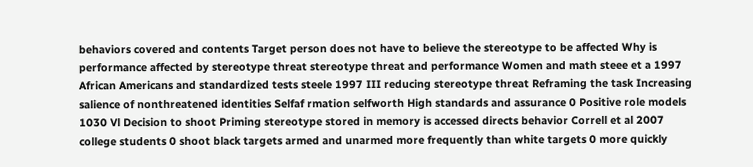behaviors covered and contents Target person does not have to believe the stereotype to be affected Why is performance affected by stereotype threat stereotype threat and performance Women and math steee et a 1997 African Americans and standardized tests steele 1997 III reducing stereotype threat Reframing the task Increasing salience of nonthreatened identities Selfaf rmation selfworth High standards and assurance 0 Positive role models 1030 Vl Decision to shoot Priming stereotype stored in memory is accessed directs behavior Correll et al 2007 college students 0 shoot black targets armed and unarmed more frequently than white targets 0 more quickly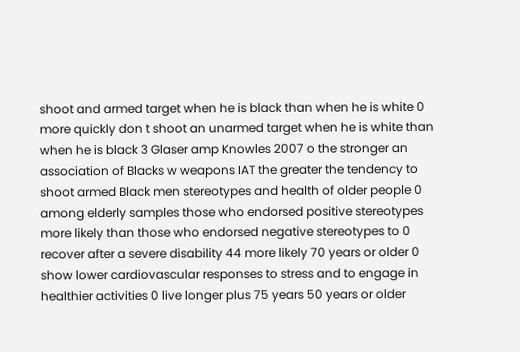shoot and armed target when he is black than when he is white 0 more quickly don t shoot an unarmed target when he is white than when he is black 3 Glaser amp Knowles 2007 o the stronger an association of Blacks w weapons IAT the greater the tendency to shoot armed Black men stereotypes and health of older people 0 among elderly samples those who endorsed positive stereotypes more likely than those who endorsed negative stereotypes to 0 recover after a severe disability 44 more likely 70 years or older 0 show lower cardiovascular responses to stress and to engage in healthier activities 0 live longer plus 75 years 50 years or older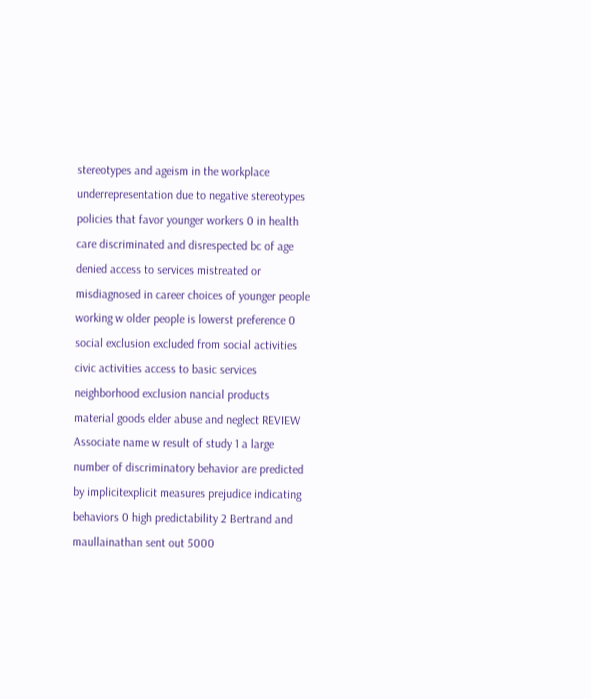stereotypes and ageism in the workplace underrepresentation due to negative stereotypes policies that favor younger workers 0 in health care discriminated and disrespected bc of age denied access to services mistreated or misdiagnosed in career choices of younger people working w older people is lowerst preference 0 social exclusion excluded from social activities civic activities access to basic services neighborhood exclusion nancial products material goods elder abuse and neglect REVIEW Associate name w result of study 1 a large number of discriminatory behavior are predicted by implicitexplicit measures prejudice indicating behaviors 0 high predictability 2 Bertrand and maullainathan sent out 5000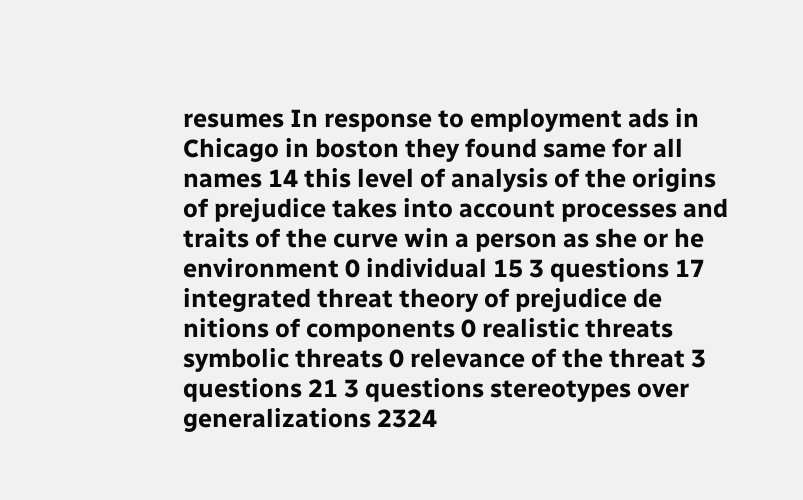resumes In response to employment ads in Chicago in boston they found same for all names 14 this level of analysis of the origins of prejudice takes into account processes and traits of the curve win a person as she or he environment 0 individual 15 3 questions 17 integrated threat theory of prejudice de nitions of components 0 realistic threats symbolic threats 0 relevance of the threat 3 questions 21 3 questions stereotypes over generalizations 2324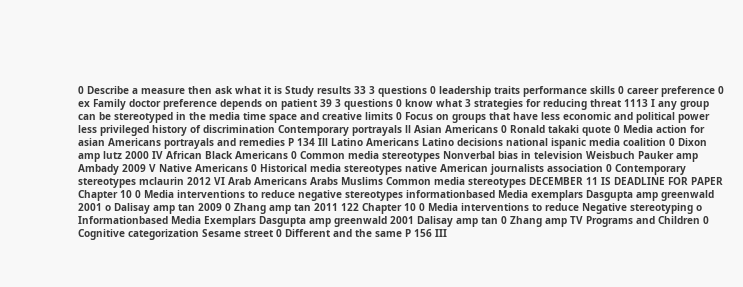0 Describe a measure then ask what it is Study results 33 3 questions 0 leadership traits performance skills 0 career preference 0 ex Family doctor preference depends on patient 39 3 questions 0 know what 3 strategies for reducing threat 1113 I any group can be stereotyped in the media time space and creative limits 0 Focus on groups that have less economic and political power less privileged history of discrimination Contemporary portrayals ll Asian Americans 0 Ronald takaki quote 0 Media action for asian Americans portrayals and remedies P 134 Ill Latino Americans Latino decisions national ispanic media coalition 0 Dixon amp lutz 2000 IV African Black Americans 0 Common media stereotypes Nonverbal bias in television Weisbuch Pauker amp Ambady 2009 V Native Americans 0 Historical media stereotypes native American journalists association 0 Contemporary stereotypes mclaurin 2012 VI Arab Americans Arabs Muslims Common media stereotypes DECEMBER 11 IS DEADLINE FOR PAPER Chapter 10 0 Media interventions to reduce negative stereotypes informationbased Media exemplars Dasgupta amp greenwald 2001 o Dalisay amp tan 2009 0 Zhang amp tan 2011 122 Chapter 10 0 Media interventions to reduce Negative stereotyping o Informationbased Media Exemplars Dasgupta amp greenwald 2001 Dalisay amp tan 0 Zhang amp TV Programs and Children 0 Cognitive categorization Sesame street 0 Different and the same P 156 III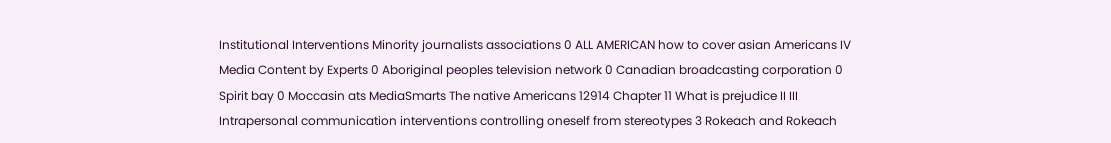Institutional Interventions Minority journalists associations 0 ALL AMERICAN how to cover asian Americans IV Media Content by Experts 0 Aboriginal peoples television network 0 Canadian broadcasting corporation 0 Spirit bay 0 Moccasin ats MediaSmarts The native Americans 12914 Chapter 11 What is prejudice II III Intrapersonal communication interventions controlling oneself from stereotypes 3 Rokeach and Rokeach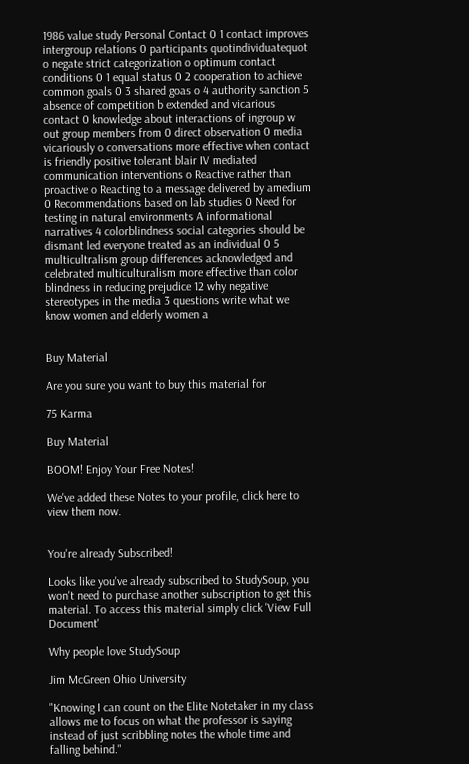1986 value study Personal Contact 0 1 contact improves intergroup relations 0 participants quotindividuatequot o negate strict categorization o optimum contact conditions 0 1 equal status 0 2 cooperation to achieve common goals 0 3 shared goas o 4 authority sanction 5 absence of competition b extended and vicarious contact 0 knowledge about interactions of ingroup w out group members from 0 direct observation 0 media vicariously o conversations more effective when contact is friendly positive tolerant blair IV mediated communication interventions o Reactive rather than proactive o Reacting to a message delivered by amedium 0 Recommendations based on lab studies 0 Need for testing in natural environments A informational narratives 4 colorblindness social categories should be dismant led everyone treated as an individual 0 5 multicultralism group differences acknowledged and celebrated multiculturalism more effective than color blindness in reducing prejudice 12 why negative stereotypes in the media 3 questions write what we know women and elderly women a


Buy Material

Are you sure you want to buy this material for

75 Karma

Buy Material

BOOM! Enjoy Your Free Notes!

We've added these Notes to your profile, click here to view them now.


You're already Subscribed!

Looks like you've already subscribed to StudySoup, you won't need to purchase another subscription to get this material. To access this material simply click 'View Full Document'

Why people love StudySoup

Jim McGreen Ohio University

"Knowing I can count on the Elite Notetaker in my class allows me to focus on what the professor is saying instead of just scribbling notes the whole time and falling behind."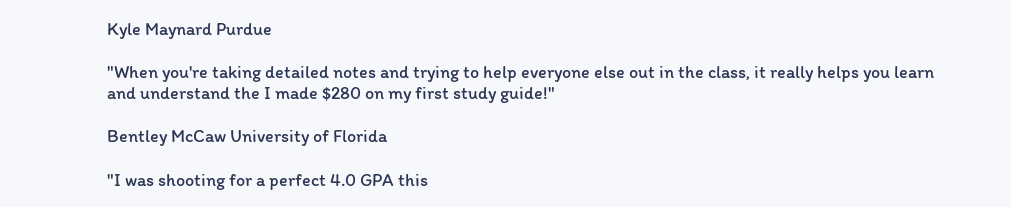Kyle Maynard Purdue

"When you're taking detailed notes and trying to help everyone else out in the class, it really helps you learn and understand the I made $280 on my first study guide!"

Bentley McCaw University of Florida

"I was shooting for a perfect 4.0 GPA this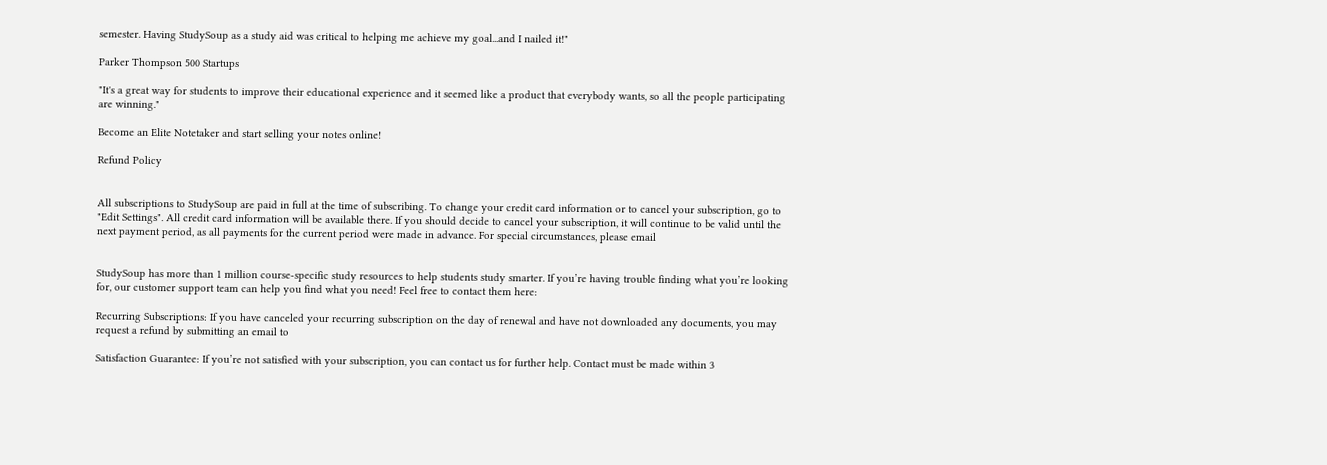semester. Having StudySoup as a study aid was critical to helping me achieve my goal...and I nailed it!"

Parker Thompson 500 Startups

"It's a great way for students to improve their educational experience and it seemed like a product that everybody wants, so all the people participating are winning."

Become an Elite Notetaker and start selling your notes online!

Refund Policy


All subscriptions to StudySoup are paid in full at the time of subscribing. To change your credit card information or to cancel your subscription, go to "Edit Settings". All credit card information will be available there. If you should decide to cancel your subscription, it will continue to be valid until the next payment period, as all payments for the current period were made in advance. For special circumstances, please email


StudySoup has more than 1 million course-specific study resources to help students study smarter. If you’re having trouble finding what you’re looking for, our customer support team can help you find what you need! Feel free to contact them here:

Recurring Subscriptions: If you have canceled your recurring subscription on the day of renewal and have not downloaded any documents, you may request a refund by submitting an email to

Satisfaction Guarantee: If you’re not satisfied with your subscription, you can contact us for further help. Contact must be made within 3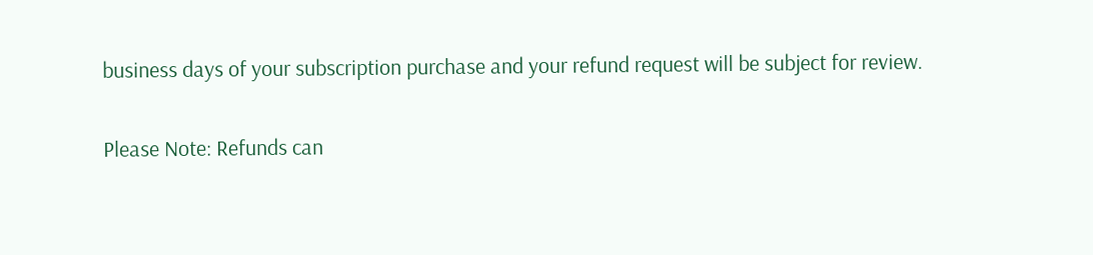business days of your subscription purchase and your refund request will be subject for review.

Please Note: Refunds can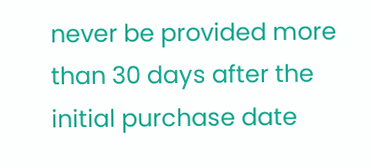never be provided more than 30 days after the initial purchase date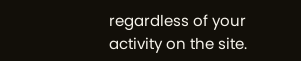regardless of your activity on the site.